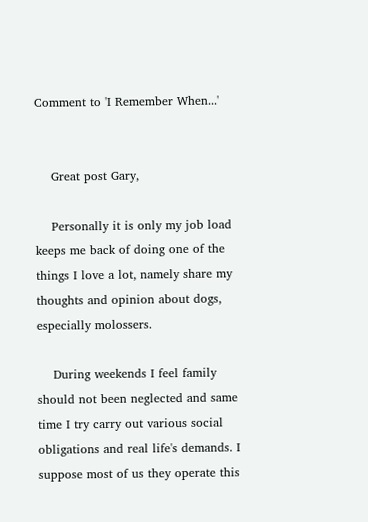Comment to 'I Remember When...'


    Great post Gary,

    Personally it is only my job load keeps me back of doing one of the things I love a lot, namely share my thoughts and opinion about dogs, especially molossers.

    During weekends I feel family should not been neglected and same time I try carry out various social obligations and real life's demands. I suppose most of us they operate this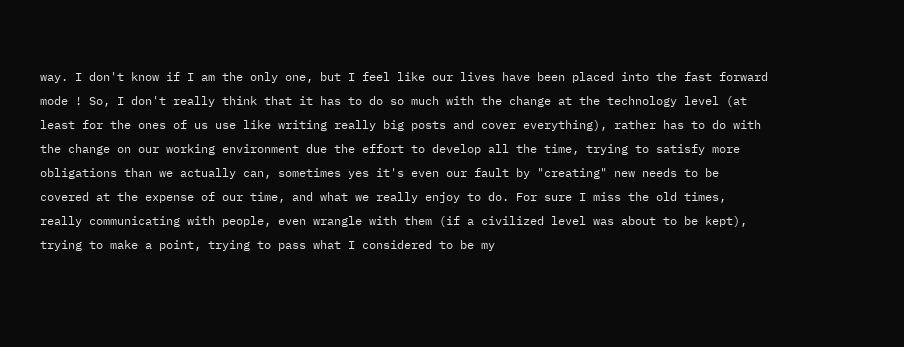way. I don't know if I am the only one, but I feel like our lives have been placed into the fast forward mode ! So, I don't really think that it has to do so much with the change at the technology level (at least for the ones of us use like writing really big posts and cover everything), rather has to do with the change on our working environment due the effort to develop all the time, trying to satisfy more obligations than we actually can, sometimes yes it's even our fault by "creating" new needs to be covered at the expense of our time, and what we really enjoy to do. For sure I miss the old times, really communicating with people, even wrangle with them (if a civilized level was about to be kept), trying to make a point, trying to pass what I considered to be my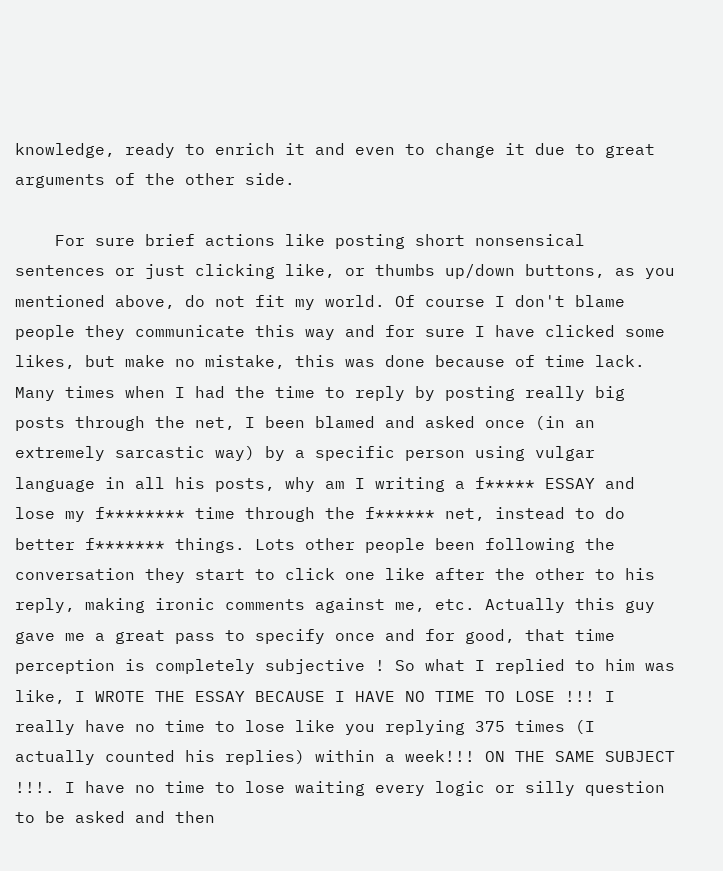knowledge, ready to enrich it and even to change it due to great arguments of the other side.

    For sure brief actions like posting short nonsensical sentences or just clicking like, or thumbs up/down buttons, as you mentioned above, do not fit my world. Of course I don't blame people they communicate this way and for sure I have clicked some likes, but make no mistake, this was done because of time lack. Many times when I had the time to reply by posting really big posts through the net, I been blamed and asked once (in an extremely sarcastic way) by a specific person using vulgar language in all his posts, why am I writing a f***** ESSAY and lose my f******** time through the f****** net, instead to do better f******* things. Lots other people been following the conversation they start to click one like after the other to his reply, making ironic comments against me, etc. Actually this guy gave me a great pass to specify once and for good, that time perception is completely subjective ! So what I replied to him was like, I WROTE THE ESSAY BECAUSE I HAVE NO TIME TO LOSE !!! I really have no time to lose like you replying 375 times (I actually counted his replies) within a week!!! ON THE SAME SUBJECT !!!. I have no time to lose waiting every logic or silly question to be asked and then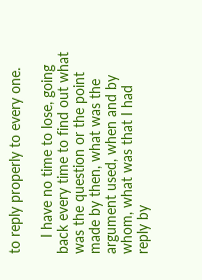to reply properly to every one.

    I have no time to lose, going back every time to find out what was the question or the point made by then, what was the argument used, when and by whom, what was that I had reply by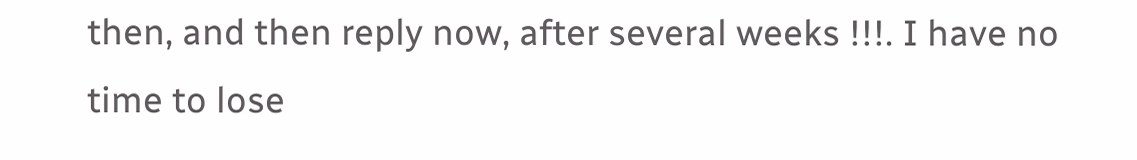then, and then reply now, after several weeks !!!. I have no time to lose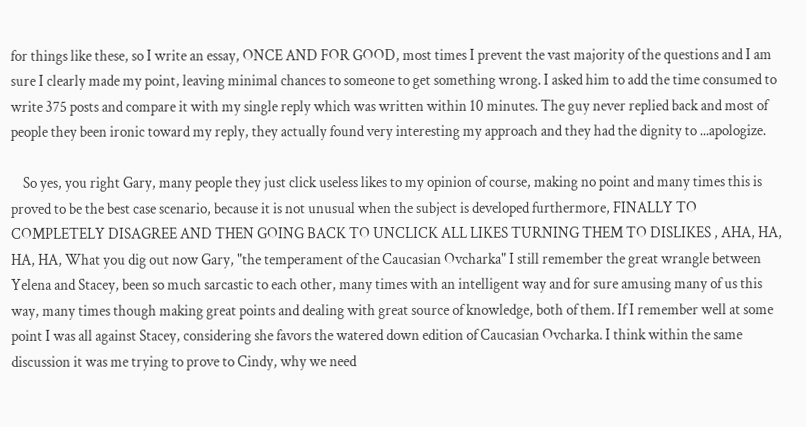for things like these, so I write an essay, ONCE AND FOR GOOD, most times I prevent the vast majority of the questions and I am sure I clearly made my point, leaving minimal chances to someone to get something wrong. I asked him to add the time consumed to write 375 posts and compare it with my single reply which was written within 10 minutes. The guy never replied back and most of people they been ironic toward my reply, they actually found very interesting my approach and they had the dignity to ...apologize.

    So yes, you right Gary, many people they just click useless likes to my opinion of course, making no point and many times this is proved to be the best case scenario, because it is not unusual when the subject is developed furthermore, FINALLY TO COMPLETELY DISAGREE AND THEN GOING BACK TO UNCLICK ALL LIKES TURNING THEM TO DISLIKES , AHA, HA, HA, HA, What you dig out now Gary, "the temperament of the Caucasian Ovcharka" I still remember the great wrangle between Yelena and Stacey, been so much sarcastic to each other, many times with an intelligent way and for sure amusing many of us this way, many times though making great points and dealing with great source of knowledge, both of them. If I remember well at some point I was all against Stacey, considering she favors the watered down edition of Caucasian Ovcharka. I think within the same discussion it was me trying to prove to Cindy, why we need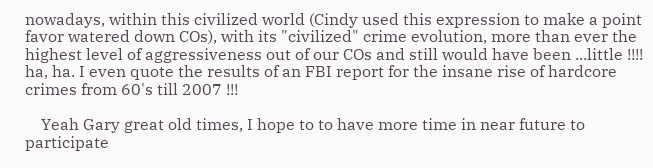nowadays, within this civilized world (Cindy used this expression to make a point favor watered down COs), with its "civilized" crime evolution, more than ever the highest level of aggressiveness out of our COs and still would have been ...little !!!! ha, ha. I even quote the results of an FBI report for the insane rise of hardcore crimes from 60's till 2007 !!!

    Yeah Gary great old times, I hope to to have more time in near future to participate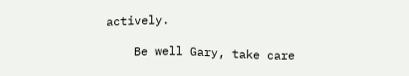actively.

    Be well Gary, take care